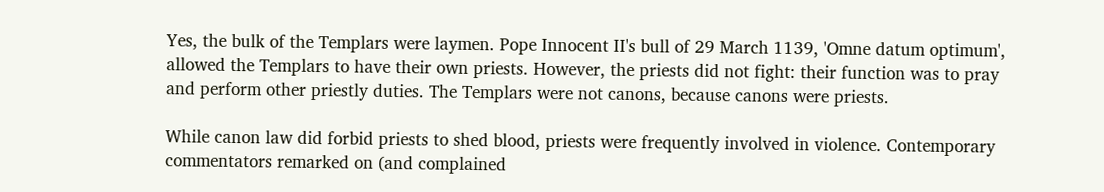Yes, the bulk of the Templars were laymen. Pope Innocent II's bull of 29 March 1139, 'Omne datum optimum', allowed the Templars to have their own priests. However, the priests did not fight: their function was to pray and perform other priestly duties. The Templars were not canons, because canons were priests.

While canon law did forbid priests to shed blood, priests were frequently involved in violence. Contemporary commentators remarked on (and complained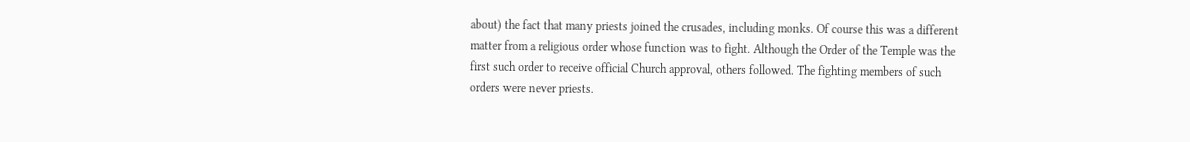about) the fact that many priests joined the crusades, including monks. Of course this was a different matter from a religious order whose function was to fight. Although the Order of the Temple was the first such order to receive official Church approval, others followed. The fighting members of such orders were never priests.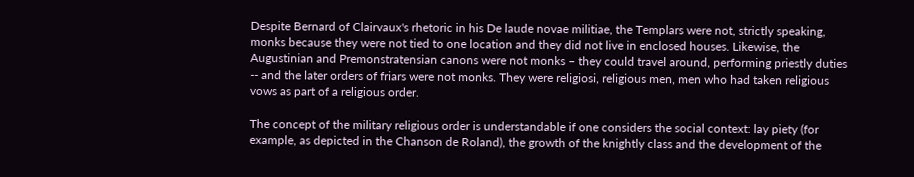Despite Bernard of Clairvaux's rhetoric in his De laude novae militiae, the Templars were not, strictly speaking, monks because they were not tied to one location and they did not live in enclosed houses. Likewise, the Augustinian and Premonstratensian canons were not monks – they could travel around, performing priestly duties -- and the later orders of friars were not monks. They were religiosi, religious men, men who had taken religious vows as part of a religious order.

The concept of the military religious order is understandable if one considers the social context: lay piety (for example, as depicted in the Chanson de Roland), the growth of the knightly class and the development of the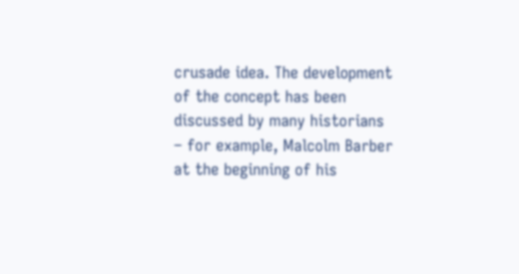crusade idea. The development of the concept has been discussed by many historians – for example, Malcolm Barber at the beginning of his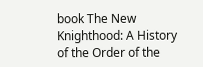book The New Knighthood: A History of the Order of the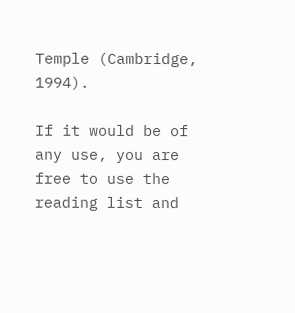Temple (Cambridge, 1994).

If it would be of any use, you are free to use the reading list and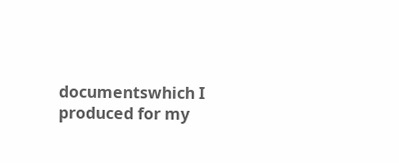documentswhich I produced for my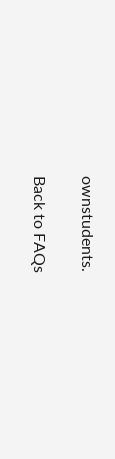ownstudents.

Back to FAQs